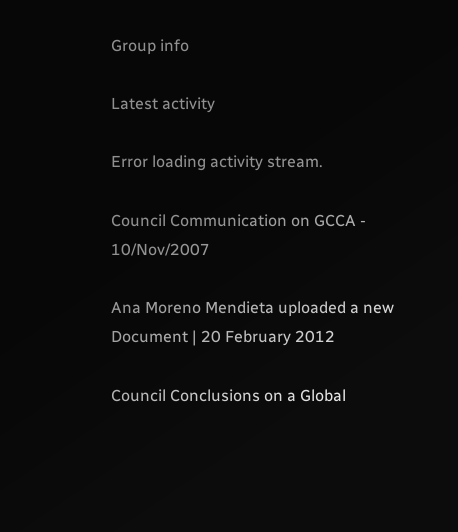Group info

Latest activity

Error loading activity stream.

Council Communication on GCCA - 10/Nov/2007

Ana Moreno Mendieta uploaded a new Document | 20 February 2012

Council Conclusions on a Global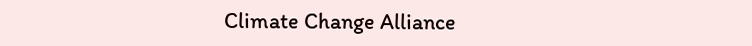Climate Change Alliance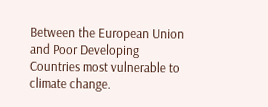Between the European Union and Poor Developing Countries most vulnerable to climate change.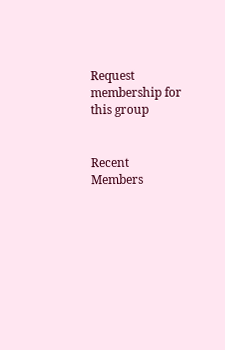Request membership for this group


Recent Members